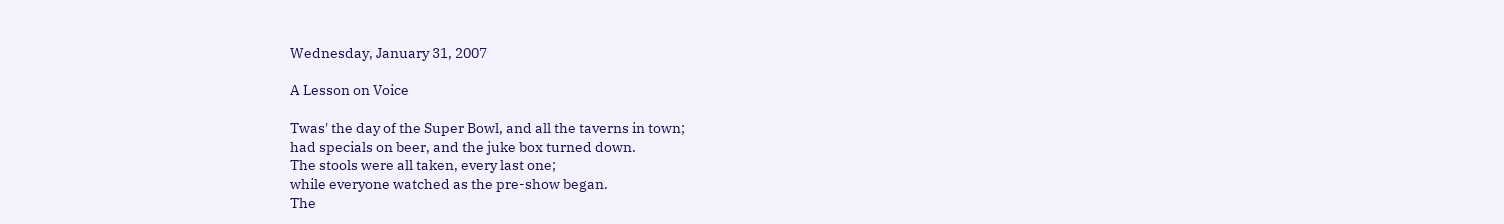Wednesday, January 31, 2007

A Lesson on Voice

Twas' the day of the Super Bowl, and all the taverns in town;
had specials on beer, and the juke box turned down.
The stools were all taken, every last one;
while everyone watched as the pre-show began.
The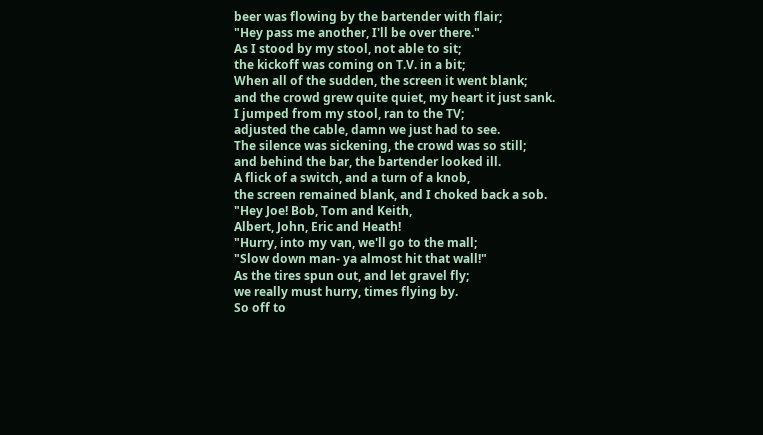beer was flowing by the bartender with flair;
"Hey pass me another, I'll be over there."
As I stood by my stool, not able to sit;
the kickoff was coming on T.V. in a bit;
When all of the sudden, the screen it went blank;
and the crowd grew quite quiet, my heart it just sank.
I jumped from my stool, ran to the TV;
adjusted the cable, damn we just had to see.
The silence was sickening, the crowd was so still;
and behind the bar, the bartender looked ill.
A flick of a switch, and a turn of a knob,
the screen remained blank, and I choked back a sob.
"Hey Joe! Bob, Tom and Keith,
Albert, John, Eric and Heath!
"Hurry, into my van, we'll go to the mall;
"Slow down man- ya almost hit that wall!"
As the tires spun out, and let gravel fly;
we really must hurry, times flying by.
So off to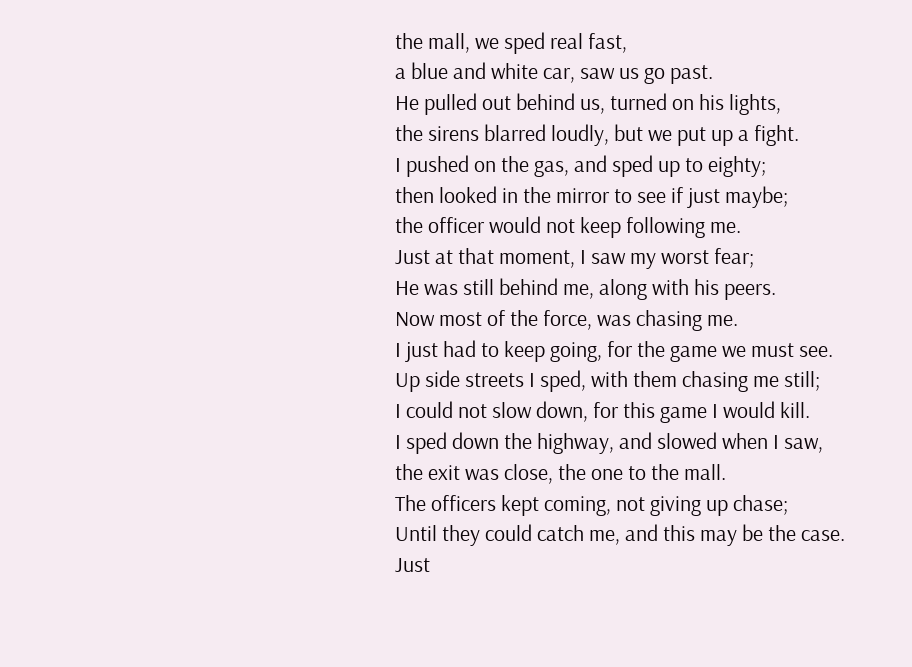the mall, we sped real fast,
a blue and white car, saw us go past.
He pulled out behind us, turned on his lights,
the sirens blarred loudly, but we put up a fight.
I pushed on the gas, and sped up to eighty;
then looked in the mirror to see if just maybe;
the officer would not keep following me.
Just at that moment, I saw my worst fear;
He was still behind me, along with his peers.
Now most of the force, was chasing me.
I just had to keep going, for the game we must see.
Up side streets I sped, with them chasing me still;
I could not slow down, for this game I would kill.
I sped down the highway, and slowed when I saw,
the exit was close, the one to the mall.
The officers kept coming, not giving up chase;
Until they could catch me, and this may be the case.
Just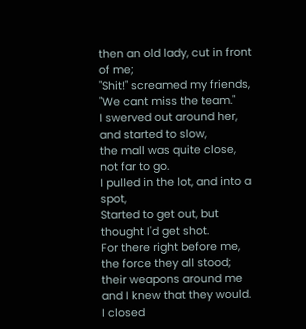then an old lady, cut in front of me;
"Shit!" screamed my friends, "We cant miss the team."
I swerved out around her, and started to slow,
the mall was quite close, not far to go.
I pulled in the lot, and into a spot,
Started to get out, but thought I'd get shot.
For there right before me, the force they all stood;
their weapons around me and I knew that they would.
I closed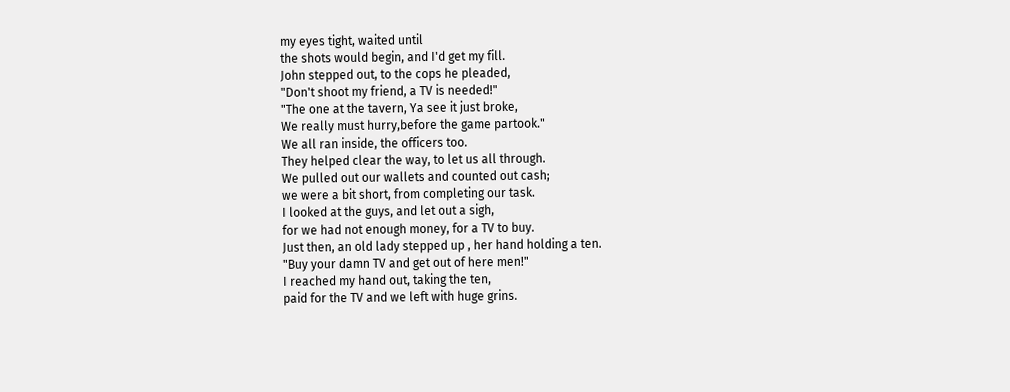my eyes tight, waited until
the shots would begin, and I'd get my fill.
John stepped out, to the cops he pleaded,
"Don't shoot my friend, a TV is needed!"
"The one at the tavern, Ya see it just broke,
We really must hurry,before the game partook."
We all ran inside, the officers too.
They helped clear the way, to let us all through.
We pulled out our wallets and counted out cash;
we were a bit short, from completing our task.
I looked at the guys, and let out a sigh,
for we had not enough money, for a TV to buy.
Just then, an old lady stepped up , her hand holding a ten.
"Buy your damn TV and get out of here men!"
I reached my hand out, taking the ten,
paid for the TV and we left with huge grins.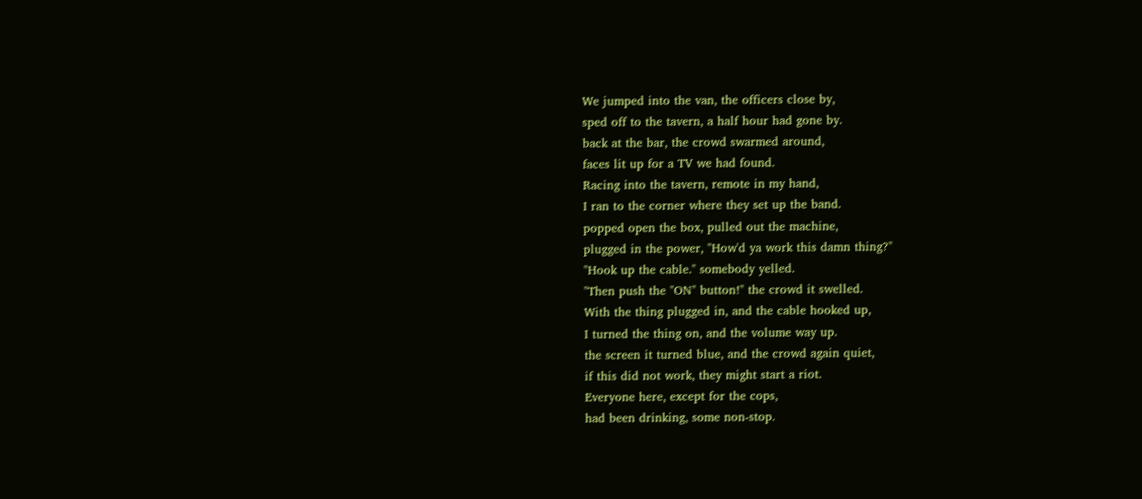We jumped into the van, the officers close by,
sped off to the tavern, a half hour had gone by.
back at the bar, the crowd swarmed around,
faces lit up for a TV we had found.
Racing into the tavern, remote in my hand,
I ran to the corner where they set up the band.
popped open the box, pulled out the machine,
plugged in the power, "How'd ya work this damn thing?"
"Hook up the cable." somebody yelled.
"Then push the "ON" button!" the crowd it swelled.
With the thing plugged in, and the cable hooked up,
I turned the thing on, and the volume way up.
the screen it turned blue, and the crowd again quiet,
if this did not work, they might start a riot.
Everyone here, except for the cops,
had been drinking, some non-stop.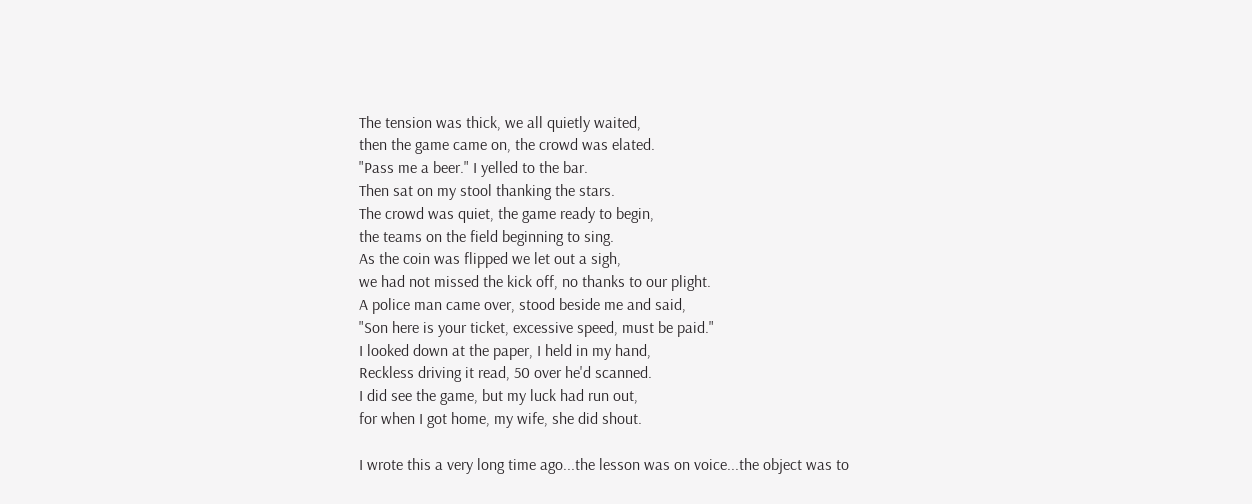The tension was thick, we all quietly waited,
then the game came on, the crowd was elated.
"Pass me a beer." I yelled to the bar.
Then sat on my stool thanking the stars.
The crowd was quiet, the game ready to begin,
the teams on the field beginning to sing.
As the coin was flipped we let out a sigh,
we had not missed the kick off, no thanks to our plight.
A police man came over, stood beside me and said,
"Son here is your ticket, excessive speed, must be paid."
I looked down at the paper, I held in my hand,
Reckless driving it read, 50 over he'd scanned.
I did see the game, but my luck had run out,
for when I got home, my wife, she did shout.

I wrote this a very long time ago...the lesson was on voice...the object was to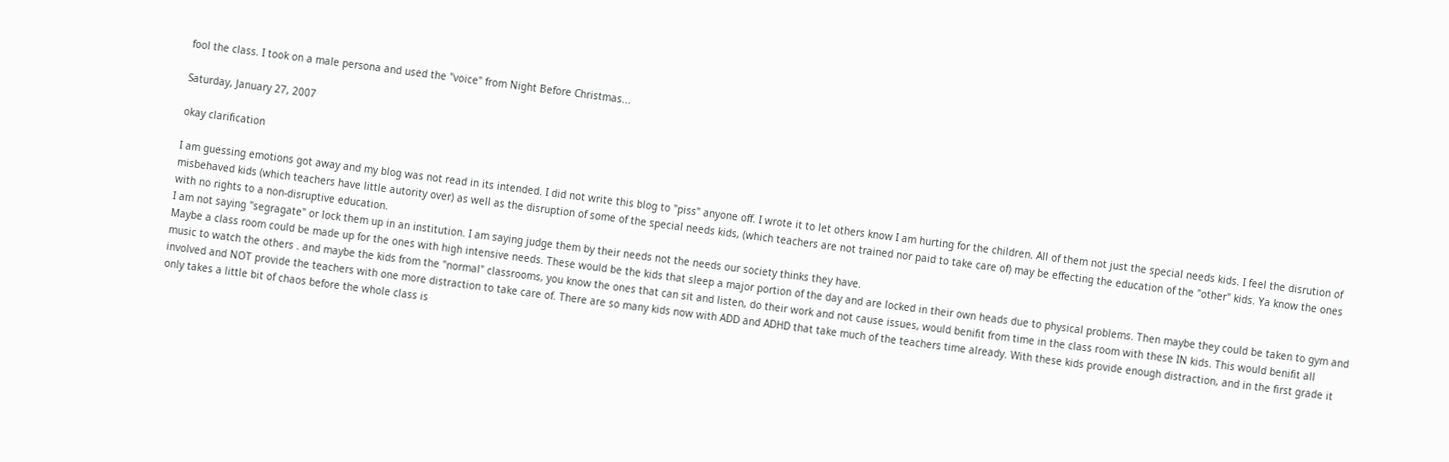fool the class. I took on a male persona and used the "voice" from Night Before Christmas...

Saturday, January 27, 2007

okay clarification

I am guessing emotions got away and my blog was not read in its intended. I did not write this blog to "piss" anyone off. I wrote it to let others know I am hurting for the children. All of them not just the special needs kids. I feel the disrution of misbehaved kids (which teachers have little autority over) as well as the disruption of some of the special needs kids, (which teachers are not trained nor paid to take care of) may be effecting the education of the "other" kids. Ya know the ones with no rights to a non-disruptive education.
I am not saying "segragate" or lock them up in an institution. I am saying judge them by their needs not the needs our society thinks they have.
Maybe a class room could be made up for the ones with high intensive needs. These would be the kids that sleep a major portion of the day and are locked in their own heads due to physical problems. Then maybe they could be taken to gym and music to watch the others . and maybe the kids from the "normal" classrooms, you know the ones that can sit and listen, do their work and not cause issues, would benifit from time in the class room with these IN kids. This would benifit all involved and NOT provide the teachers with one more distraction to take care of. There are so many kids now with ADD and ADHD that take much of the teachers time already. With these kids provide enough distraction, and in the first grade it only takes a little bit of chaos before the whole class is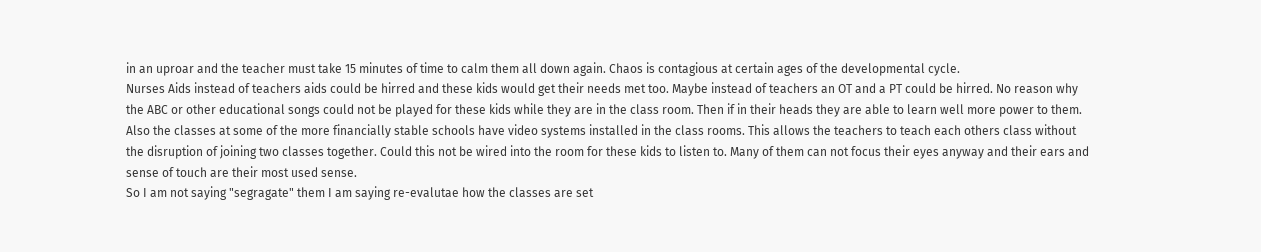in an uproar and the teacher must take 15 minutes of time to calm them all down again. Chaos is contagious at certain ages of the developmental cycle.
Nurses Aids instead of teachers aids could be hirred and these kids would get their needs met too. Maybe instead of teachers an OT and a PT could be hirred. No reason why the ABC or other educational songs could not be played for these kids while they are in the class room. Then if in their heads they are able to learn well more power to them. Also the classes at some of the more financially stable schools have video systems installed in the class rooms. This allows the teachers to teach each others class without the disruption of joining two classes together. Could this not be wired into the room for these kids to listen to. Many of them can not focus their eyes anyway and their ears and sense of touch are their most used sense.
So I am not saying "segragate" them I am saying re-evalutae how the classes are set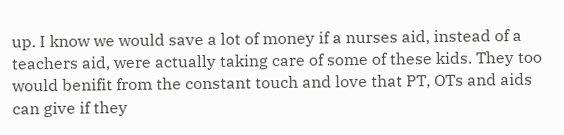up. I know we would save a lot of money if a nurses aid, instead of a teachers aid, were actually taking care of some of these kids. They too would benifit from the constant touch and love that PT, OTs and aids can give if they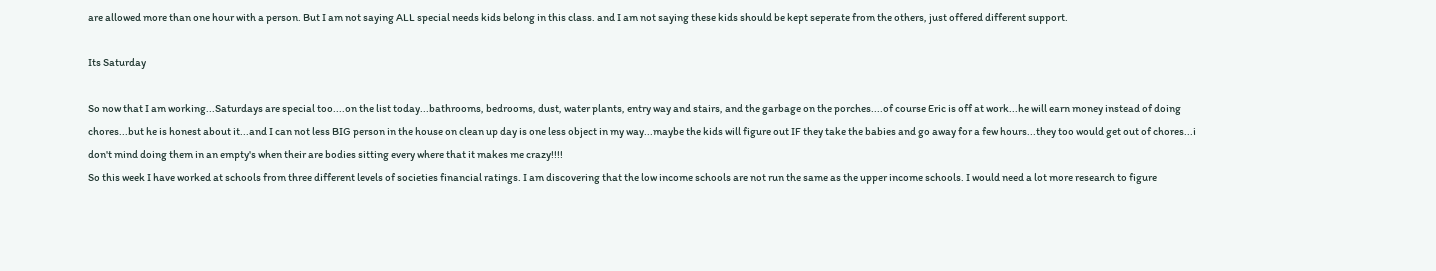are allowed more than one hour with a person. But I am not saying ALL special needs kids belong in this class. and I am not saying these kids should be kept seperate from the others, just offered different support.

Its Saturday

So now that I am working...Saturdays are special too....on the list today...bathrooms, bedrooms, dust, water plants, entry way and stairs, and the garbage on the porches....of course Eric is off at work...he will earn money instead of doing chores...but he is honest about it...and I can not less BIG person in the house on clean up day is one less object in my way...maybe the kids will figure out IF they take the babies and go away for a few hours...they too would get out of chores...i don't mind doing them in an empty's when their are bodies sitting every where that it makes me crazy!!!!
So this week I have worked at schools from three different levels of societies financial ratings. I am discovering that the low income schools are not run the same as the upper income schools. I would need a lot more research to figure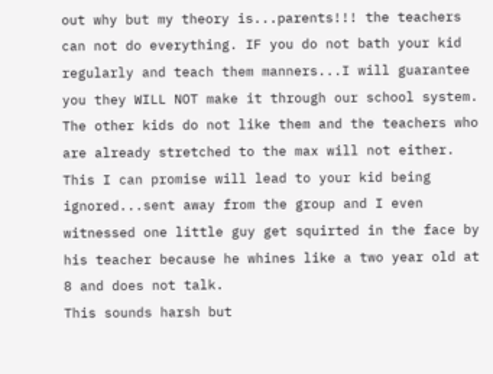out why but my theory is...parents!!! the teachers can not do everything. IF you do not bath your kid regularly and teach them manners...I will guarantee you they WILL NOT make it through our school system. The other kids do not like them and the teachers who are already stretched to the max will not either. This I can promise will lead to your kid being ignored...sent away from the group and I even witnessed one little guy get squirted in the face by his teacher because he whines like a two year old at 8 and does not talk.
This sounds harsh but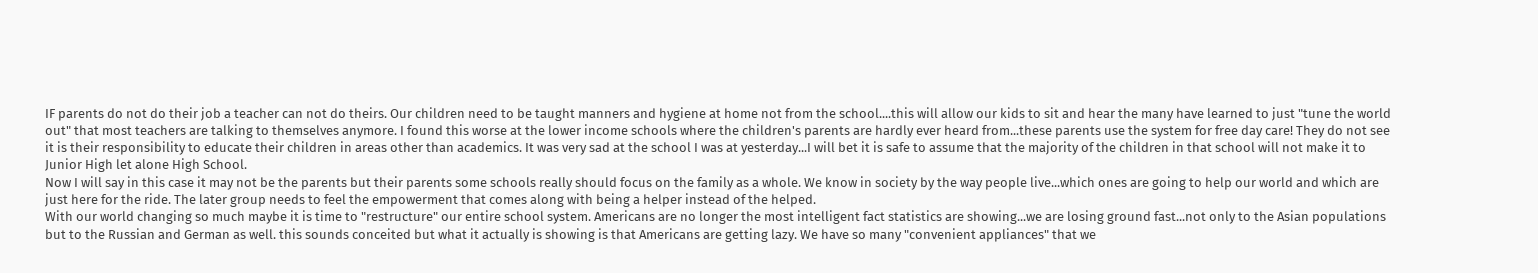IF parents do not do their job a teacher can not do theirs. Our children need to be taught manners and hygiene at home not from the school....this will allow our kids to sit and hear the many have learned to just "tune the world out" that most teachers are talking to themselves anymore. I found this worse at the lower income schools where the children's parents are hardly ever heard from...these parents use the system for free day care! They do not see it is their responsibility to educate their children in areas other than academics. It was very sad at the school I was at yesterday...I will bet it is safe to assume that the majority of the children in that school will not make it to Junior High let alone High School.
Now I will say in this case it may not be the parents but their parents some schools really should focus on the family as a whole. We know in society by the way people live...which ones are going to help our world and which are just here for the ride. The later group needs to feel the empowerment that comes along with being a helper instead of the helped.
With our world changing so much maybe it is time to "restructure" our entire school system. Americans are no longer the most intelligent fact statistics are showing...we are losing ground fast...not only to the Asian populations but to the Russian and German as well. this sounds conceited but what it actually is showing is that Americans are getting lazy. We have so many "convenient appliances" that we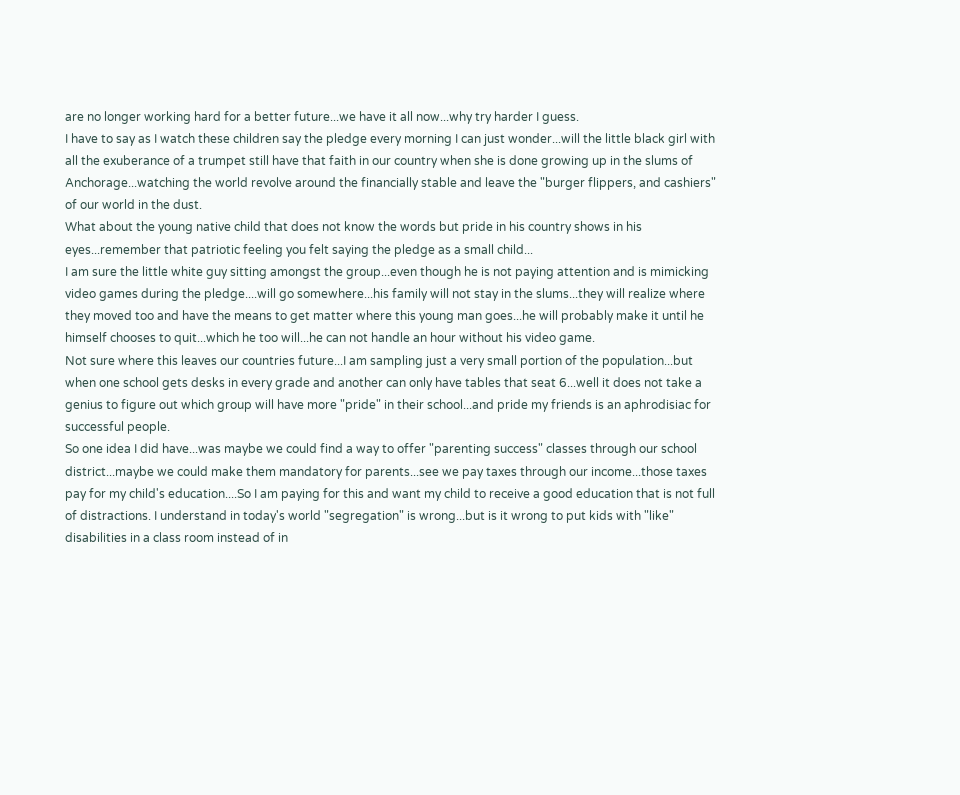are no longer working hard for a better future...we have it all now...why try harder I guess.
I have to say as I watch these children say the pledge every morning I can just wonder...will the little black girl with all the exuberance of a trumpet still have that faith in our country when she is done growing up in the slums of Anchorage...watching the world revolve around the financially stable and leave the "burger flippers, and cashiers" of our world in the dust.
What about the young native child that does not know the words but pride in his country shows in his eyes...remember that patriotic feeling you felt saying the pledge as a small child...
I am sure the little white guy sitting amongst the group...even though he is not paying attention and is mimicking video games during the pledge....will go somewhere...his family will not stay in the slums...they will realize where they moved too and have the means to get matter where this young man goes...he will probably make it until he himself chooses to quit...which he too will...he can not handle an hour without his video game.
Not sure where this leaves our countries future...I am sampling just a very small portion of the population...but when one school gets desks in every grade and another can only have tables that seat 6...well it does not take a genius to figure out which group will have more "pride" in their school...and pride my friends is an aphrodisiac for successful people.
So one idea I did have...was maybe we could find a way to offer "parenting success" classes through our school district...maybe we could make them mandatory for parents...see we pay taxes through our income...those taxes pay for my child's education....So I am paying for this and want my child to receive a good education that is not full of distractions. I understand in today's world "segregation" is wrong...but is it wrong to put kids with "like" disabilities in a class room instead of in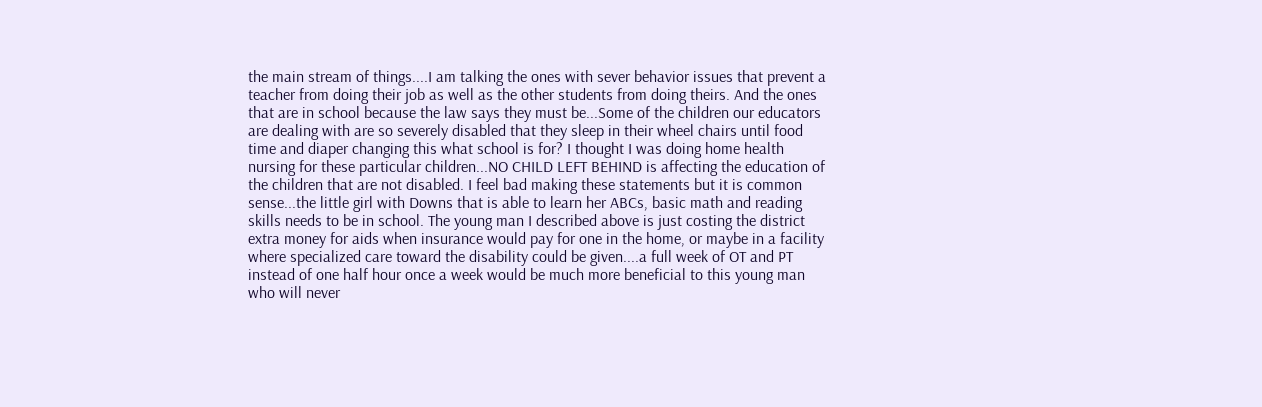the main stream of things....I am talking the ones with sever behavior issues that prevent a teacher from doing their job as well as the other students from doing theirs. And the ones that are in school because the law says they must be...Some of the children our educators are dealing with are so severely disabled that they sleep in their wheel chairs until food time and diaper changing this what school is for? I thought I was doing home health nursing for these particular children...NO CHILD LEFT BEHIND is affecting the education of the children that are not disabled. I feel bad making these statements but it is common sense...the little girl with Downs that is able to learn her ABCs, basic math and reading skills needs to be in school. The young man I described above is just costing the district extra money for aids when insurance would pay for one in the home, or maybe in a facility where specialized care toward the disability could be given....a full week of OT and PT instead of one half hour once a week would be much more beneficial to this young man who will never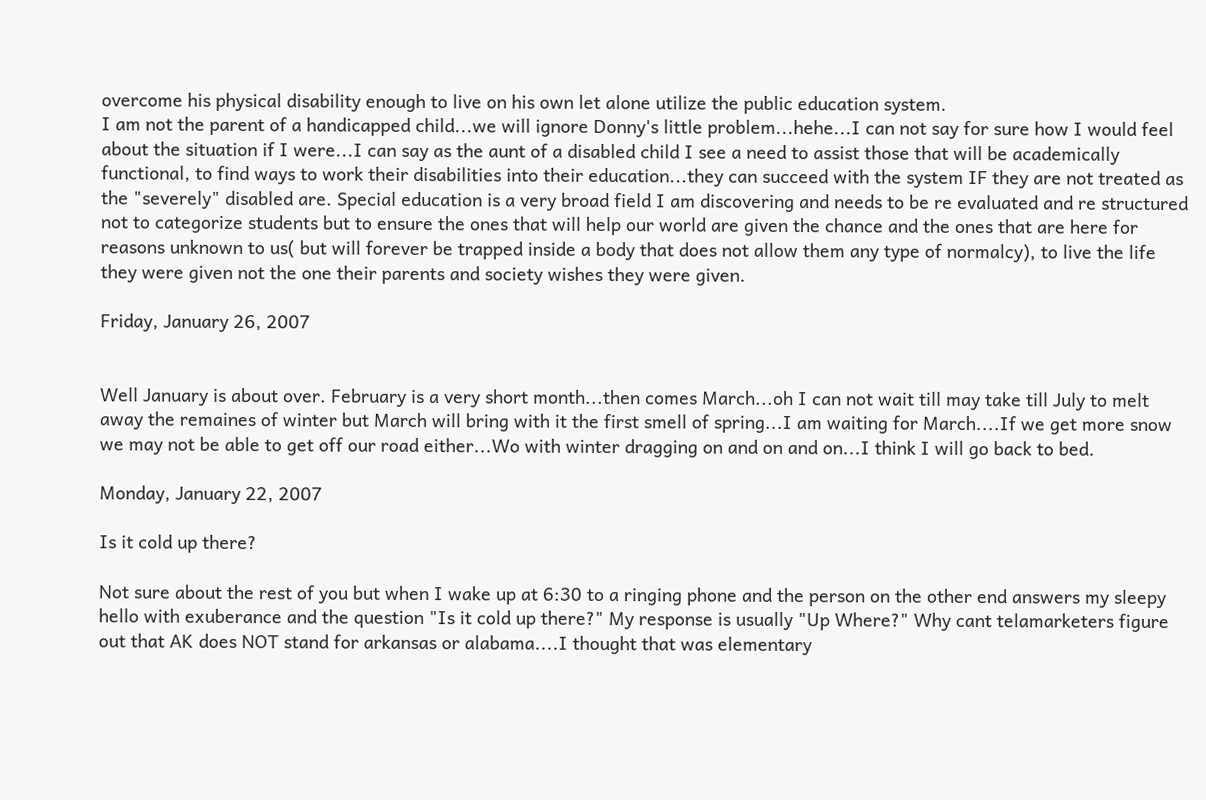overcome his physical disability enough to live on his own let alone utilize the public education system.
I am not the parent of a handicapped child...we will ignore Donny's little problem...hehe...I can not say for sure how I would feel about the situation if I were...I can say as the aunt of a disabled child I see a need to assist those that will be academically functional, to find ways to work their disabilities into their education...they can succeed with the system IF they are not treated as the "severely" disabled are. Special education is a very broad field I am discovering and needs to be re evaluated and re structured not to categorize students but to ensure the ones that will help our world are given the chance and the ones that are here for reasons unknown to us( but will forever be trapped inside a body that does not allow them any type of normalcy), to live the life they were given not the one their parents and society wishes they were given.

Friday, January 26, 2007


Well January is about over. February is a very short month...then comes March...oh I can not wait till may take till July to melt away the remaines of winter but March will bring with it the first smell of spring...I am waiting for March....If we get more snow we may not be able to get off our road either...Wo with winter dragging on and on and on...I think I will go back to bed.

Monday, January 22, 2007

Is it cold up there?

Not sure about the rest of you but when I wake up at 6:30 to a ringing phone and the person on the other end answers my sleepy hello with exuberance and the question "Is it cold up there?" My response is usually "Up Where?" Why cant telamarketers figure out that AK does NOT stand for arkansas or alabama....I thought that was elementary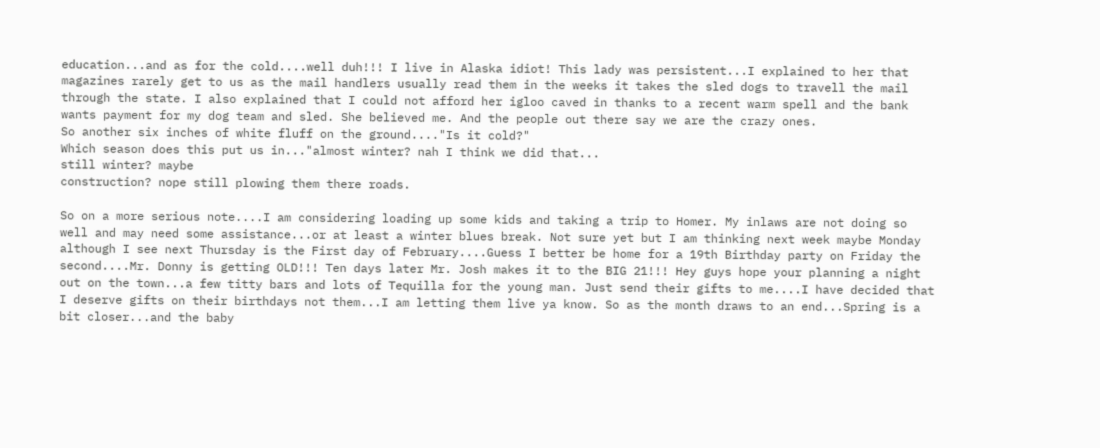education...and as for the cold....well duh!!! I live in Alaska idiot! This lady was persistent...I explained to her that magazines rarely get to us as the mail handlers usually read them in the weeks it takes the sled dogs to travell the mail through the state. I also explained that I could not afford her igloo caved in thanks to a recent warm spell and the bank wants payment for my dog team and sled. She believed me. And the people out there say we are the crazy ones.
So another six inches of white fluff on the ground...."Is it cold?"
Which season does this put us in..."almost winter? nah I think we did that...
still winter? maybe
construction? nope still plowing them there roads.

So on a more serious note....I am considering loading up some kids and taking a trip to Homer. My inlaws are not doing so well and may need some assistance...or at least a winter blues break. Not sure yet but I am thinking next week maybe Monday although I see next Thursday is the First day of February....Guess I better be home for a 19th Birthday party on Friday the second....Mr. Donny is getting OLD!!! Ten days later Mr. Josh makes it to the BIG 21!!! Hey guys hope your planning a night out on the town...a few titty bars and lots of Tequilla for the young man. Just send their gifts to me....I have decided that I deserve gifts on their birthdays not them...I am letting them live ya know. So as the month draws to an end...Spring is a bit closer...and the baby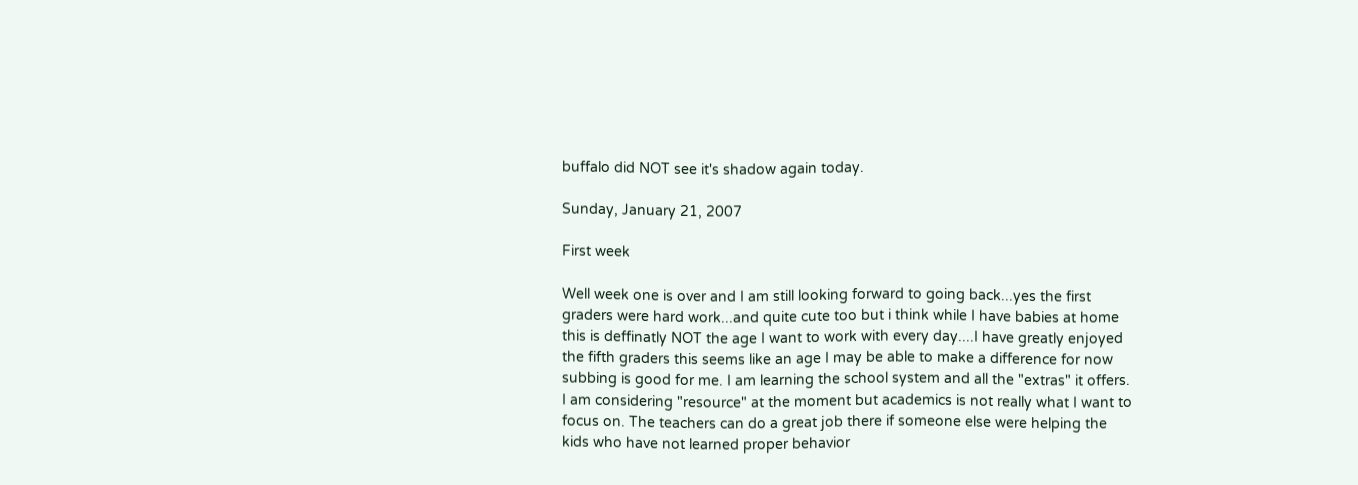buffalo did NOT see it's shadow again today.

Sunday, January 21, 2007

First week

Well week one is over and I am still looking forward to going back...yes the first graders were hard work...and quite cute too but i think while I have babies at home this is deffinatly NOT the age I want to work with every day....I have greatly enjoyed the fifth graders this seems like an age I may be able to make a difference for now subbing is good for me. I am learning the school system and all the "extras" it offers. I am considering "resource" at the moment but academics is not really what I want to focus on. The teachers can do a great job there if someone else were helping the kids who have not learned proper behavior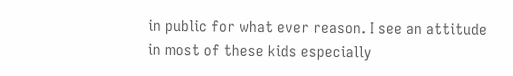in public for what ever reason. I see an attitude in most of these kids especially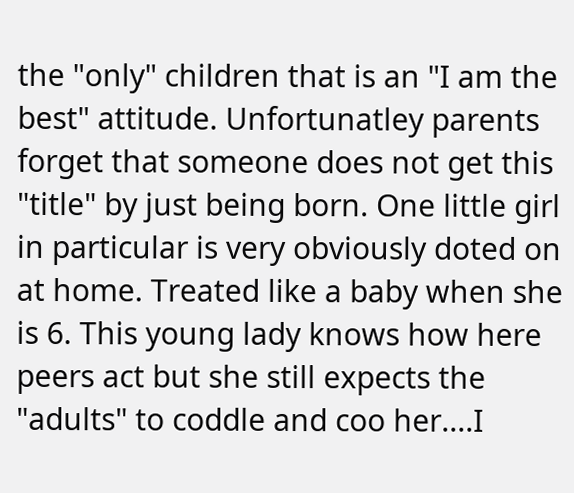the "only" children that is an "I am the best" attitude. Unfortunatley parents forget that someone does not get this "title" by just being born. One little girl in particular is very obviously doted on at home. Treated like a baby when she is 6. This young lady knows how here peers act but she still expects the "adults" to coddle and coo her....I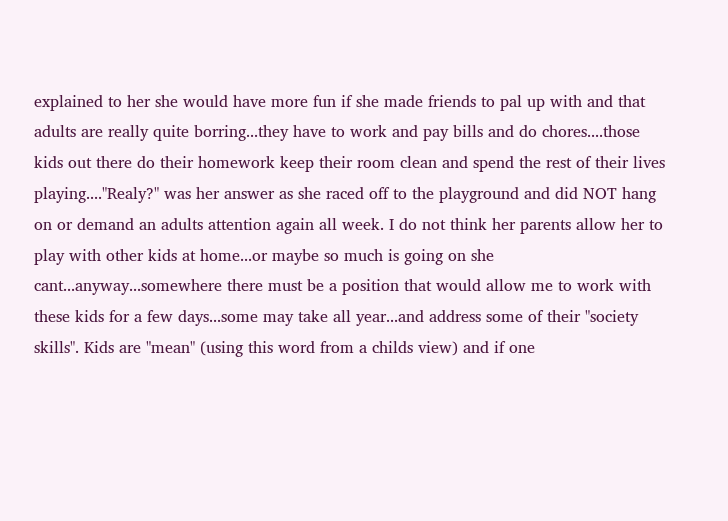explained to her she would have more fun if she made friends to pal up with and that adults are really quite borring...they have to work and pay bills and do chores....those kids out there do their homework keep their room clean and spend the rest of their lives playing...."Realy?" was her answer as she raced off to the playground and did NOT hang on or demand an adults attention again all week. I do not think her parents allow her to play with other kids at home...or maybe so much is going on she cant...anyway...somewhere there must be a position that would allow me to work with these kids for a few days...some may take all year...and address some of their "society skills". Kids are "mean" (using this word from a childs view) and if one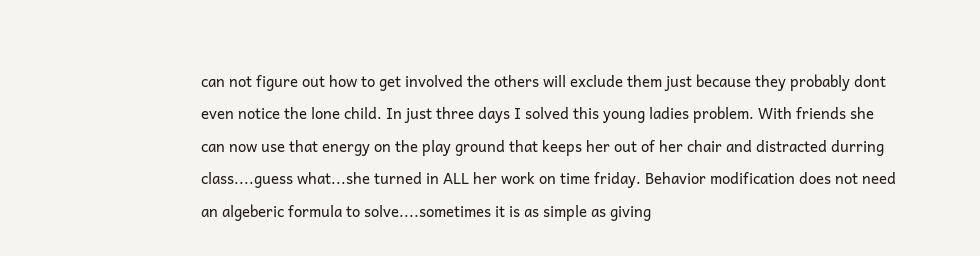can not figure out how to get involved the others will exclude them just because they probably dont even notice the lone child. In just three days I solved this young ladies problem. With friends she can now use that energy on the play ground that keeps her out of her chair and distracted durring class....guess what...she turned in ALL her work on time friday. Behavior modification does not need an algeberic formula to solve....sometimes it is as simple as giving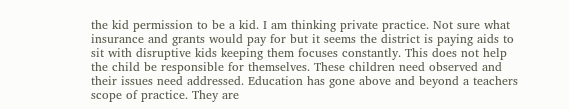the kid permission to be a kid. I am thinking private practice. Not sure what insurance and grants would pay for but it seems the district is paying aids to sit with disruptive kids keeping them focuses constantly. This does not help the child be responsible for themselves. These children need observed and their issues need addressed. Education has gone above and beyond a teachers scope of practice. They are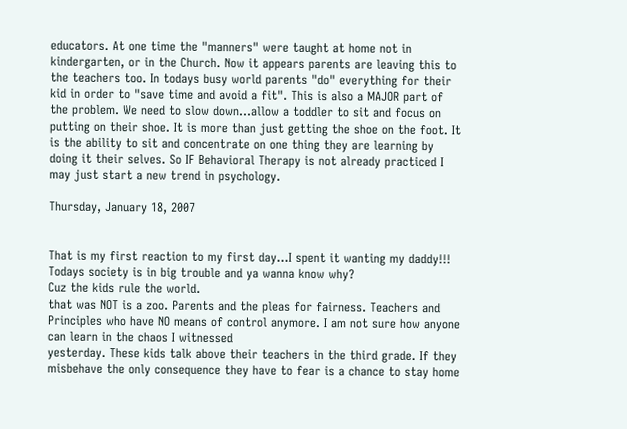educators. At one time the "manners" were taught at home not in kindergarten, or in the Church. Now it appears parents are leaving this to the teachers too. In todays busy world parents "do" everything for their kid in order to "save time and avoid a fit". This is also a MAJOR part of the problem. We need to slow down...allow a toddler to sit and focus on putting on their shoe. It is more than just getting the shoe on the foot. It is the ability to sit and concentrate on one thing they are learning by doing it their selves. So IF Behavioral Therapy is not already practiced I may just start a new trend in psychology.

Thursday, January 18, 2007


That is my first reaction to my first day...I spent it wanting my daddy!!!
Todays society is in big trouble and ya wanna know why?
Cuz the kids rule the world.
that was NOT is a zoo. Parents and the pleas for fairness. Teachers and Principles who have NO means of control anymore. I am not sure how anyone can learn in the chaos I witnessed
yesterday. These kids talk above their teachers in the third grade. If they misbehave the only consequence they have to fear is a chance to stay home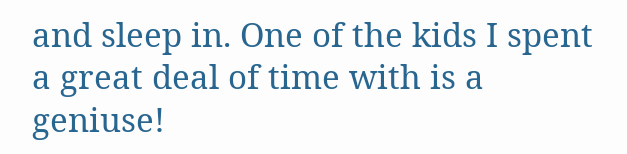and sleep in. One of the kids I spent a great deal of time with is a geniuse!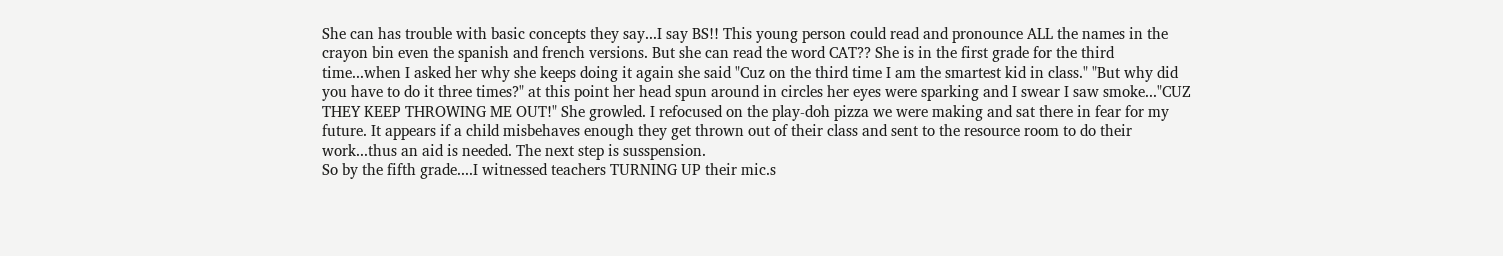She can has trouble with basic concepts they say...I say BS!! This young person could read and pronounce ALL the names in the crayon bin even the spanish and french versions. But she can read the word CAT?? She is in the first grade for the third time...when I asked her why she keeps doing it again she said "Cuz on the third time I am the smartest kid in class." "But why did you have to do it three times?" at this point her head spun around in circles her eyes were sparking and I swear I saw smoke..."CUZ THEY KEEP THROWING ME OUT!" She growled. I refocused on the play-doh pizza we were making and sat there in fear for my future. It appears if a child misbehaves enough they get thrown out of their class and sent to the resource room to do their work...thus an aid is needed. The next step is susspension.
So by the fifth grade....I witnessed teachers TURNING UP their mic.s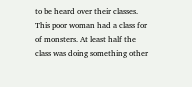to be heard over their classes. This poor woman had a class for of monsters. At least half the class was doing something other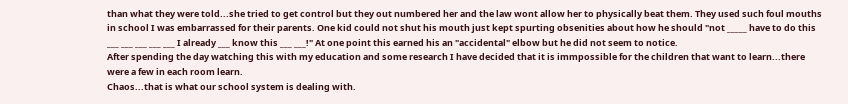than what they were told...she tried to get control but they out numbered her and the law wont allow her to physically beat them. They used such foul mouths in school I was embarrassed for their parents. One kid could not shut his mouth just kept spurting obsenities about how he should "not _____ have to do this ___ ___ ___ ___ ___ I already ___ know this ___ ___!" At one point this earned his an "accidental" elbow but he did not seem to notice.
After spending the day watching this with my education and some research I have decided that it is immpossible for the children that want to learn...there were a few in each room learn.
Chaos...that is what our school system is dealing with.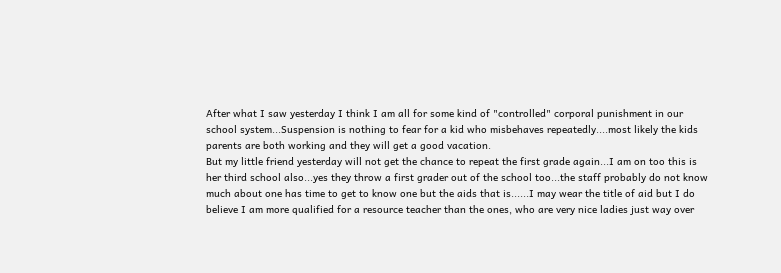After what I saw yesterday I think I am all for some kind of "controlled" corporal punishment in our school system...Suspension is nothing to fear for a kid who misbehaves repeatedly....most likely the kids parents are both working and they will get a good vacation.
But my little friend yesterday will not get the chance to repeat the first grade again...I am on too this is her third school also...yes they throw a first grader out of the school too...the staff probably do not know much about one has time to get to know one but the aids that is......I may wear the title of aid but I do believe I am more qualified for a resource teacher than the ones, who are very nice ladies just way over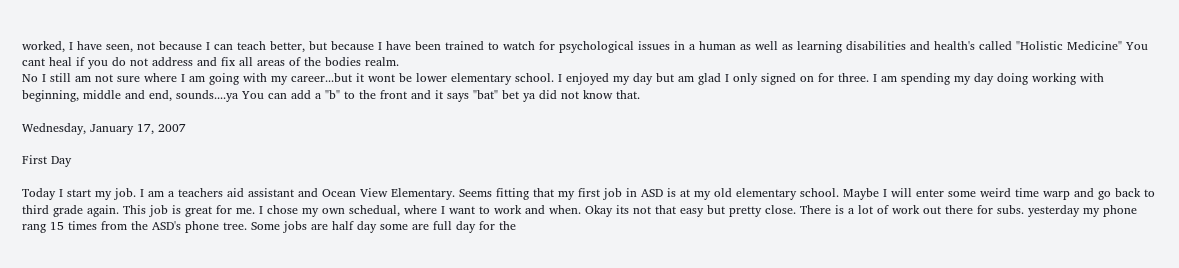worked, I have seen, not because I can teach better, but because I have been trained to watch for psychological issues in a human as well as learning disabilities and health's called "Holistic Medicine" You cant heal if you do not address and fix all areas of the bodies realm.
No I still am not sure where I am going with my career...but it wont be lower elementary school. I enjoyed my day but am glad I only signed on for three. I am spending my day doing working with beginning, middle and end, sounds....ya You can add a "b" to the front and it says "bat" bet ya did not know that.

Wednesday, January 17, 2007

First Day

Today I start my job. I am a teachers aid assistant and Ocean View Elementary. Seems fitting that my first job in ASD is at my old elementary school. Maybe I will enter some weird time warp and go back to third grade again. This job is great for me. I chose my own schedual, where I want to work and when. Okay its not that easy but pretty close. There is a lot of work out there for subs. yesterday my phone rang 15 times from the ASD's phone tree. Some jobs are half day some are full day for the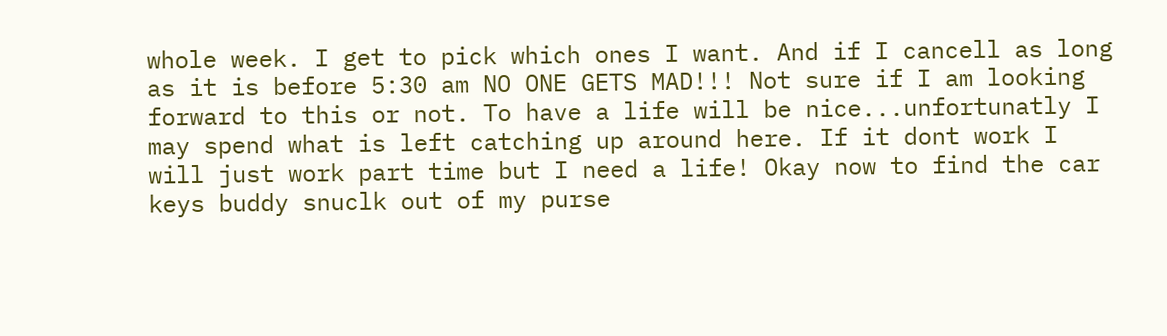whole week. I get to pick which ones I want. And if I cancell as long as it is before 5:30 am NO ONE GETS MAD!!! Not sure if I am looking forward to this or not. To have a life will be nice...unfortunatly I may spend what is left catching up around here. If it dont work I will just work part time but I need a life! Okay now to find the car keys buddy snuclk out of my purse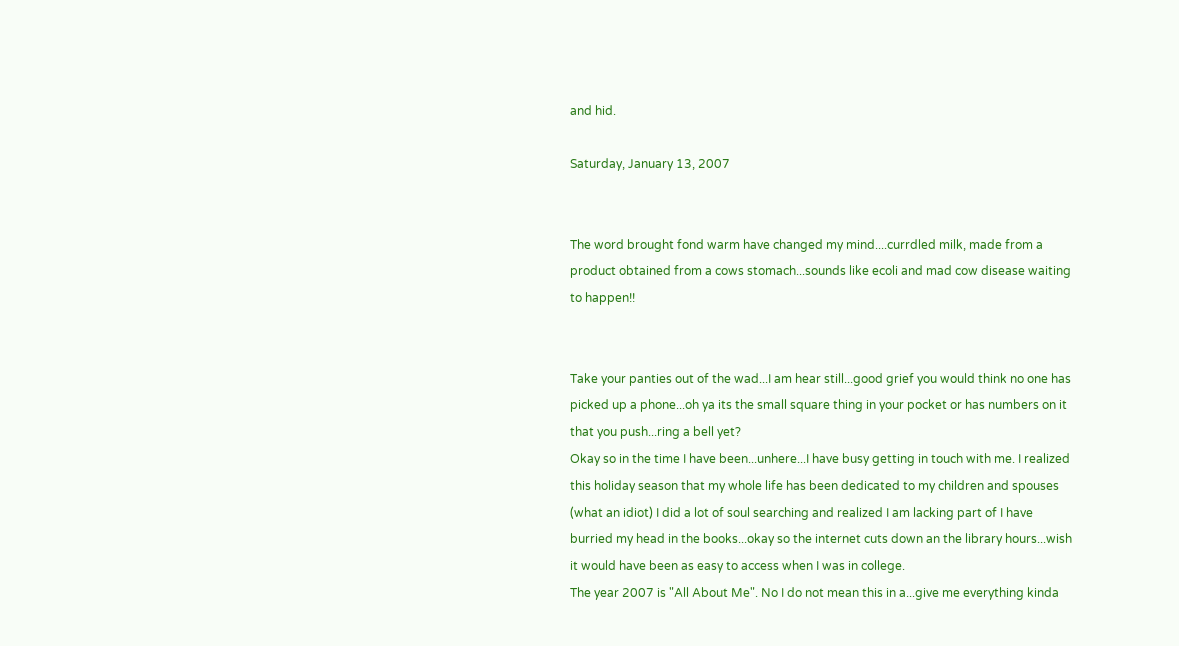and hid.

Saturday, January 13, 2007


The word brought fond warm have changed my mind....currdled milk, made from a product obtained from a cows stomach...sounds like ecoli and mad cow disease waiting to happen!!


Take your panties out of the wad...I am hear still...good grief you would think no one has picked up a phone...oh ya its the small square thing in your pocket or has numbers on it that you push...ring a bell yet?
Okay so in the time I have been...unhere...I have busy getting in touch with me. I realized this holiday season that my whole life has been dedicated to my children and spouses (what an idiot) I did a lot of soul searching and realized I am lacking part of I have burried my head in the books...okay so the internet cuts down an the library hours...wish it would have been as easy to access when I was in college.
The year 2007 is "All About Me". No I do not mean this in a...give me everything kinda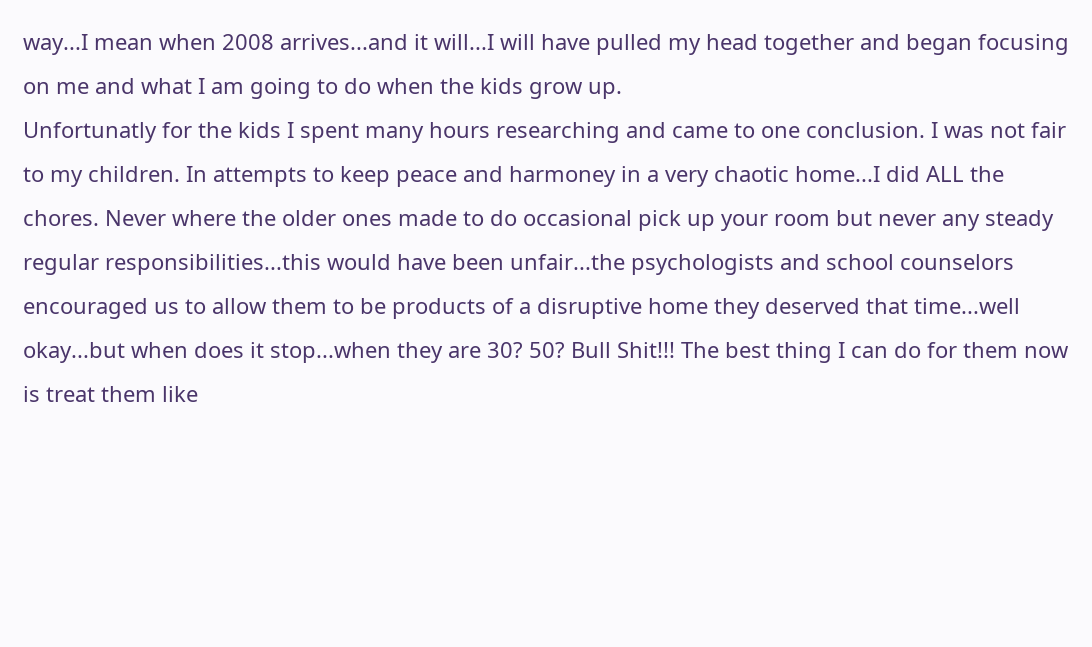way...I mean when 2008 arrives...and it will...I will have pulled my head together and began focusing on me and what I am going to do when the kids grow up.
Unfortunatly for the kids I spent many hours researching and came to one conclusion. I was not fair to my children. In attempts to keep peace and harmoney in a very chaotic home...I did ALL the chores. Never where the older ones made to do occasional pick up your room but never any steady regular responsibilities...this would have been unfair...the psychologists and school counselors encouraged us to allow them to be products of a disruptive home they deserved that time...well okay...but when does it stop...when they are 30? 50? Bull Shit!!! The best thing I can do for them now is treat them like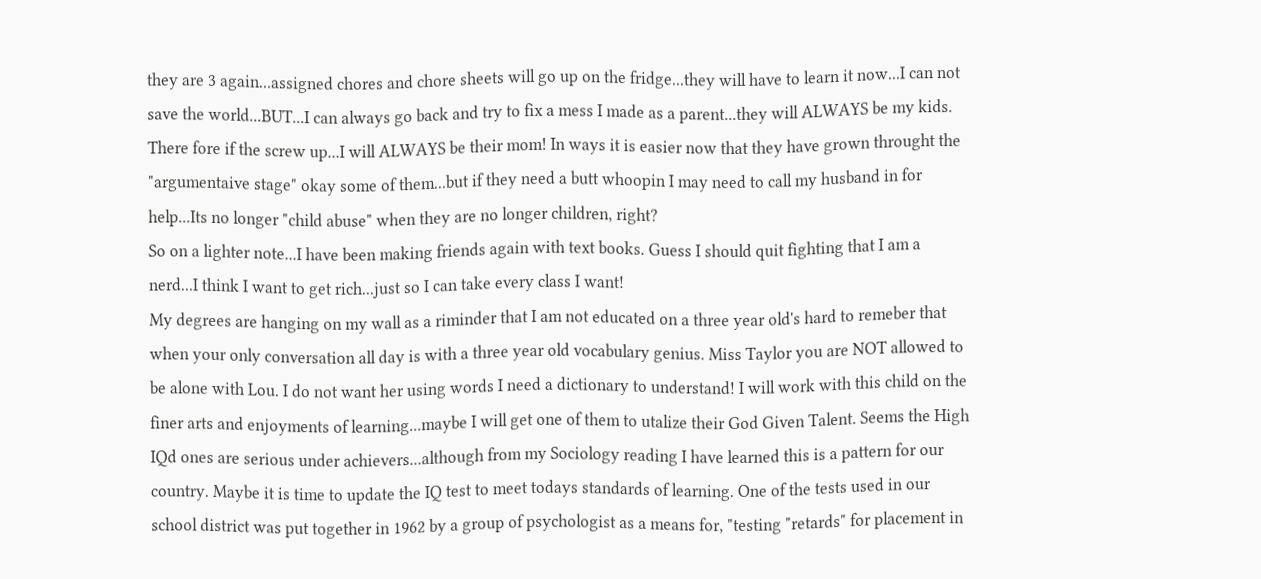they are 3 again...assigned chores and chore sheets will go up on the fridge...they will have to learn it now...I can not save the world...BUT...I can always go back and try to fix a mess I made as a parent...they will ALWAYS be my kids. There fore if the screw up...I will ALWAYS be their mom! In ways it is easier now that they have grown throught the "argumentaive stage" okay some of them...but if they need a butt whoopin I may need to call my husband in for help...Its no longer "child abuse" when they are no longer children, right?
So on a lighter note...I have been making friends again with text books. Guess I should quit fighting that I am a nerd...I think I want to get rich...just so I can take every class I want!
My degrees are hanging on my wall as a riminder that I am not educated on a three year old's hard to remeber that when your only conversation all day is with a three year old vocabulary genius. Miss Taylor you are NOT allowed to be alone with Lou. I do not want her using words I need a dictionary to understand! I will work with this child on the finer arts and enjoyments of learning...maybe I will get one of them to utalize their God Given Talent. Seems the High IQd ones are serious under achievers...although from my Sociology reading I have learned this is a pattern for our country. Maybe it is time to update the IQ test to meet todays standards of learning. One of the tests used in our school district was put together in 1962 by a group of psychologist as a means for, "testing "retards" for placement in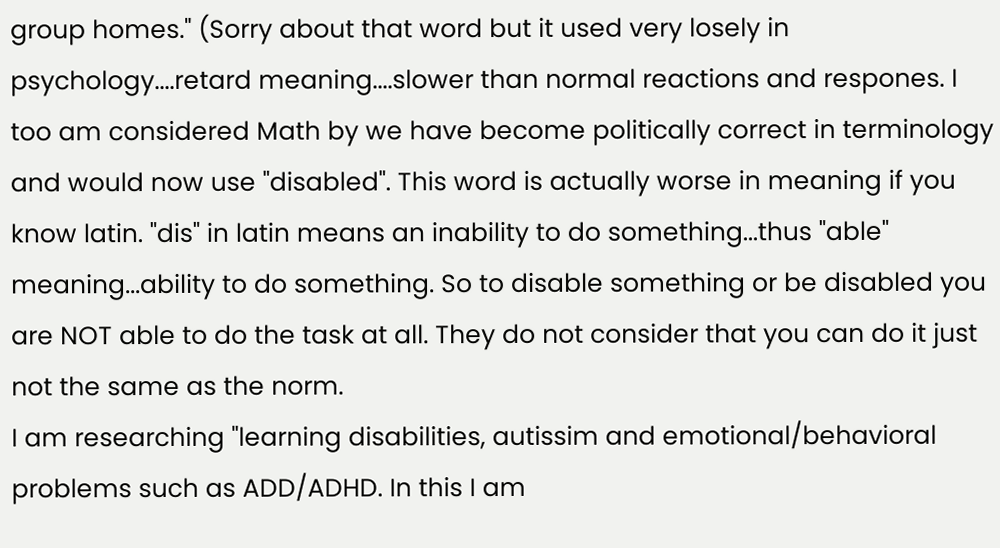group homes." (Sorry about that word but it used very losely in psychology....retard meaning....slower than normal reactions and respones. I too am considered Math by we have become politically correct in terminology and would now use "disabled". This word is actually worse in meaning if you know latin. "dis" in latin means an inability to do something...thus "able" meaning...ability to do something. So to disable something or be disabled you are NOT able to do the task at all. They do not consider that you can do it just not the same as the norm.
I am researching "learning disabilities, autissim and emotional/behavioral problems such as ADD/ADHD. In this I am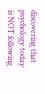discovering that psychology today is NOT following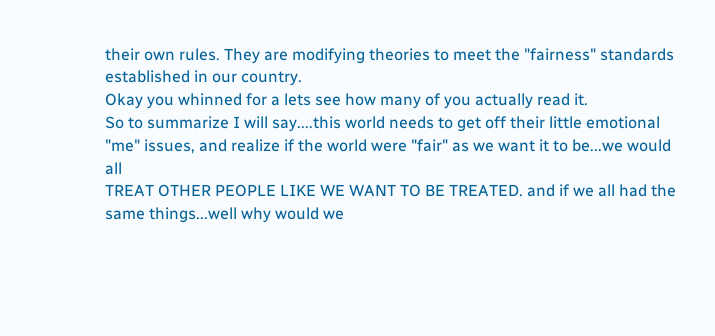their own rules. They are modifying theories to meet the "fairness" standards established in our country.
Okay you whinned for a lets see how many of you actually read it.
So to summarize I will say....this world needs to get off their little emotional "me" issues, and realize if the world were "fair" as we want it to be...we would all
TREAT OTHER PEOPLE LIKE WE WANT TO BE TREATED. and if we all had the same things...well why would we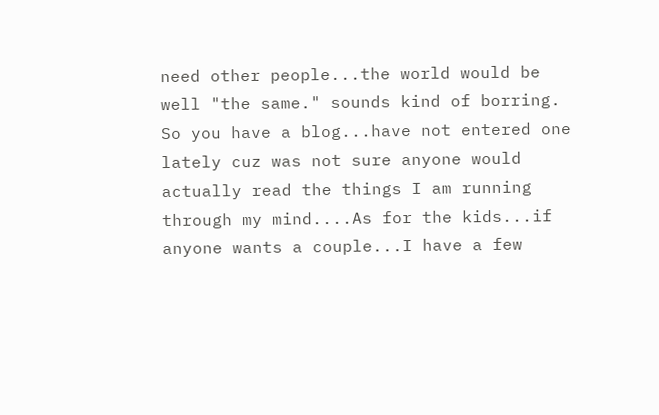need other people...the world would be well "the same." sounds kind of borring. So you have a blog...have not entered one lately cuz was not sure anyone would actually read the things I am running through my mind....As for the kids...if anyone wants a couple...I have a few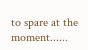to spare at the moment......